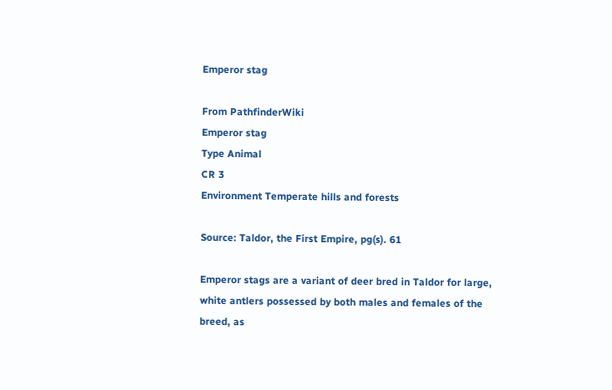Emperor stag

From PathfinderWiki
Emperor stag
Type Animal
CR 3
Environment Temperate hills and forests

Source: Taldor, the First Empire, pg(s). 61

Emperor stags are a variant of deer bred in Taldor for large, white antlers possessed by both males and females of the breed, as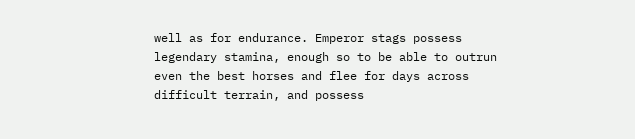well as for endurance. Emperor stags possess legendary stamina, enough so to be able to outrun even the best horses and flee for days across difficult terrain, and possess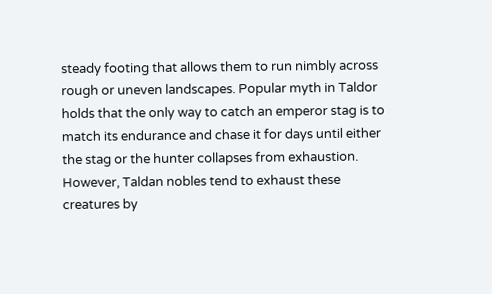steady footing that allows them to run nimbly across rough or uneven landscapes. Popular myth in Taldor holds that the only way to catch an emperor stag is to match its endurance and chase it for days until either the stag or the hunter collapses from exhaustion. However, Taldan nobles tend to exhaust these creatures by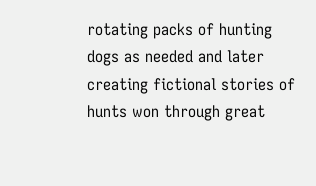rotating packs of hunting dogs as needed and later creating fictional stories of hunts won through great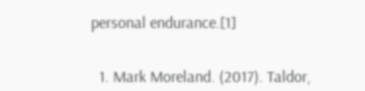personal endurance.[1]


  1. Mark Moreland. (2017). Taldor,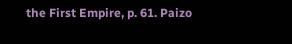the First Empire, p. 61. Paizo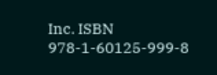Inc. ISBN 978-1-60125-999-8